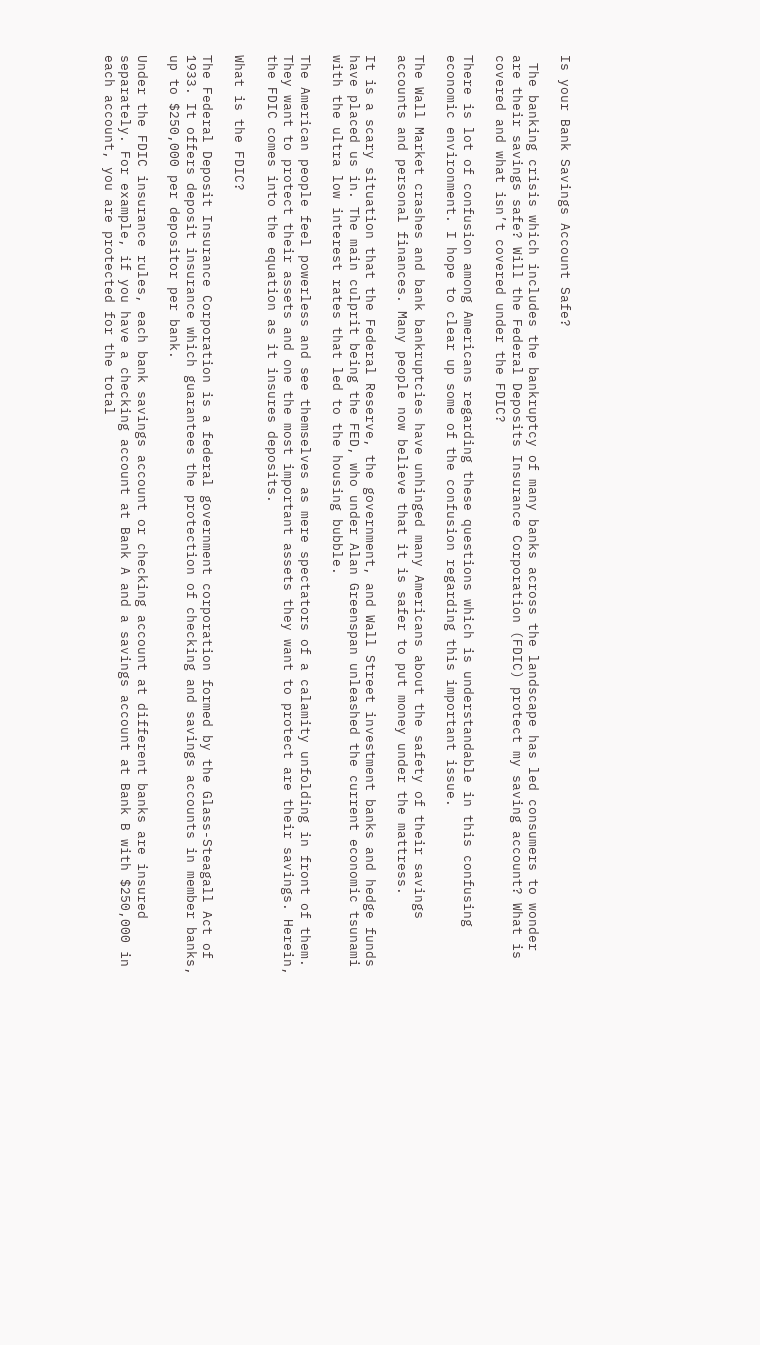Is your Bank Savings Account Safe?

 The banking crisis which includes the bankruptcy of many banks across the landscape has led consumers to wonder are their savings safe? Will the Federal Deposits Insurance Corporation (FDIC) protect my saving account? What is covered and what isn’t covered under the FDIC?

There is lot of confusion among Americans regarding these questions which is understandable in this confusing economic environment. I hope to clear up some of the confusion regarding this important issue.

The Wall Market crashes and bank bankruptcies have unhinged many Americans about the safety of their savings accounts and personal finances. Many people now believe that it is safer to put money under the mattress.

It is a scary situation that the Federal Reserve, the government, and Wall Street investment banks and hedge funds have placed us in. The main culprit being the FED, who under Alan Greenspan unleashed the current economic tsunami with the ultra low interest rates that led to the housing bubble.

The American people feel powerless and see themselves as mere spectators of a calamity unfolding in front of them. They want to protect their assets and one the most important assets they want to protect are their savings. Herein, the FDIC comes into the equation as it insures deposits.

What is the FDIC?

The Federal Deposit Insurance Corporation is a federal government corporation formed by the Glass-Steagall Act of 1933. It offers deposit insurance which guarantees the protection of checking and savings accounts in member banks, up to $250,000 per depositor per bank.

Under the FDIC insurance rules, each bank savings account or checking account at different banks are insured separately. For example, if you have a checking account at Bank A and a savings account at Bank B with $250,000 in each account, you are protected for the total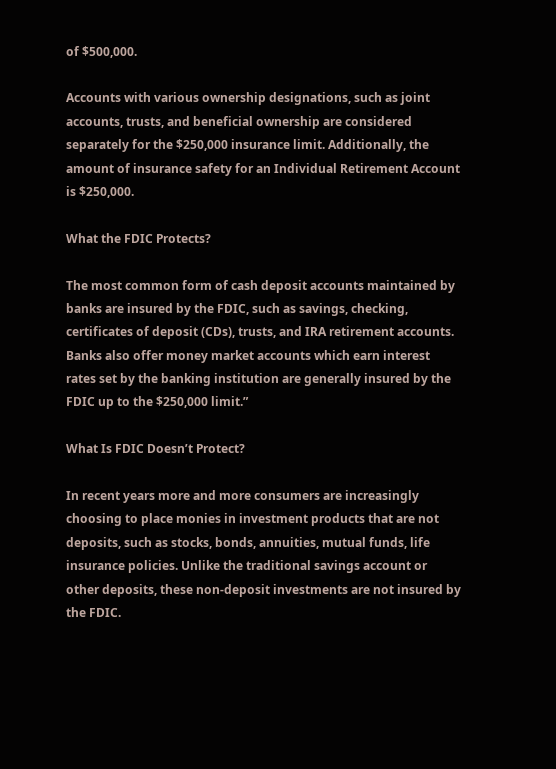of $500,000.

Accounts with various ownership designations, such as joint accounts, trusts, and beneficial ownership are considered separately for the $250,000 insurance limit. Additionally, the amount of insurance safety for an Individual Retirement Account is $250,000.

What the FDIC Protects?

The most common form of cash deposit accounts maintained by banks are insured by the FDIC, such as savings, checking, certificates of deposit (CDs), trusts, and IRA retirement accounts. Banks also offer money market accounts which earn interest rates set by the banking institution are generally insured by the FDIC up to the $250,000 limit.”

What Is FDIC Doesn’t Protect?

In recent years more and more consumers are increasingly choosing to place monies in investment products that are not deposits, such as stocks, bonds, annuities, mutual funds, life insurance policies. Unlike the traditional savings account or other deposits, these non-deposit investments are not insured by the FDIC.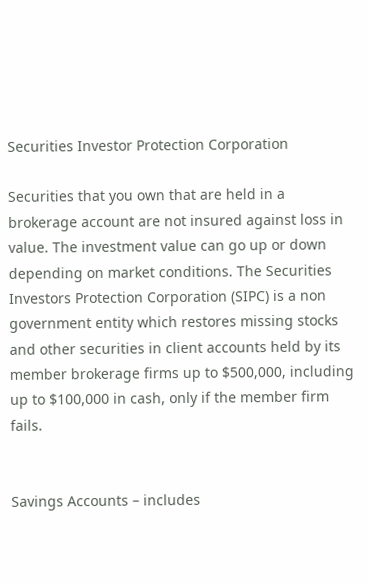Securities Investor Protection Corporation

Securities that you own that are held in a brokerage account are not insured against loss in value. The investment value can go up or down depending on market conditions. The Securities Investors Protection Corporation (SIPC) is a non government entity which restores missing stocks and other securities in client accounts held by its member brokerage firms up to $500,000, including up to $100,000 in cash, only if the member firm fails.


Savings Accounts – includes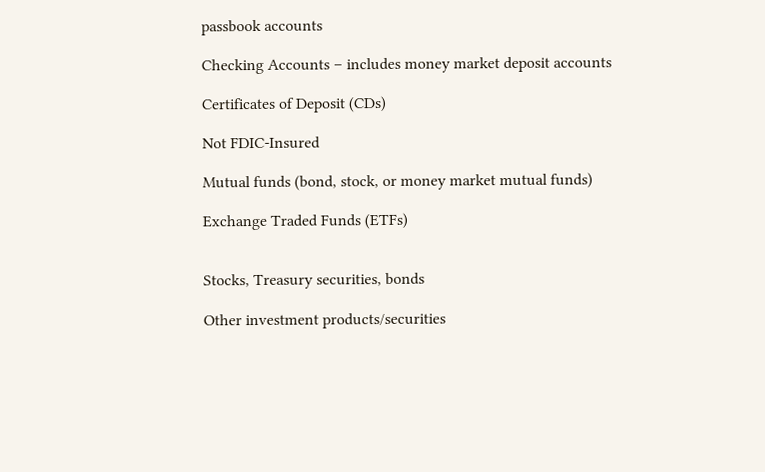passbook accounts

Checking Accounts – includes money market deposit accounts

Certificates of Deposit (CDs)

Not FDIC-Insured

Mutual funds (bond, stock, or money market mutual funds)

Exchange Traded Funds (ETFs)


Stocks, Treasury securities, bonds

Other investment products/securities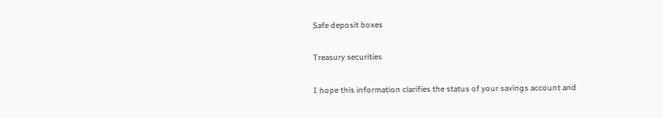Safe deposit boxes

Treasury securities

I hope this information clarifies the status of your savings account and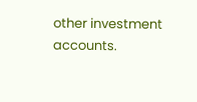other investment accounts.